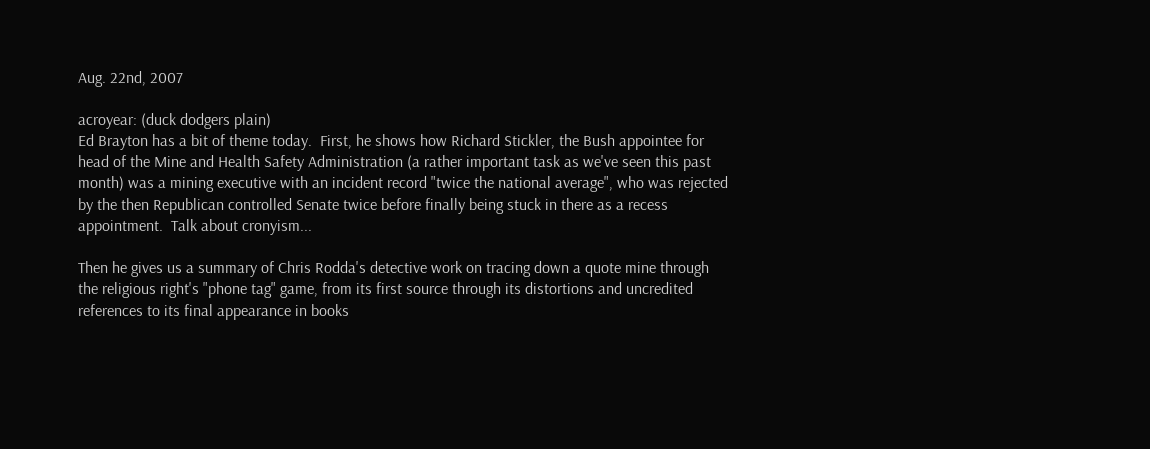Aug. 22nd, 2007

acroyear: (duck dodgers plain)
Ed Brayton has a bit of theme today.  First, he shows how Richard Stickler, the Bush appointee for head of the Mine and Health Safety Administration (a rather important task as we've seen this past month) was a mining executive with an incident record "twice the national average", who was rejected by the then Republican controlled Senate twice before finally being stuck in there as a recess appointment.  Talk about cronyism...

Then he gives us a summary of Chris Rodda's detective work on tracing down a quote mine through the religious right's "phone tag" game, from its first source through its distortions and uncredited references to its final appearance in books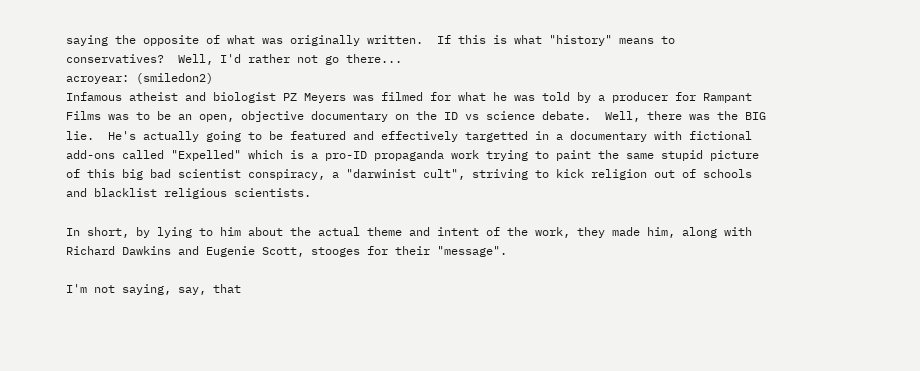saying the opposite of what was originally written.  If this is what "history" means to conservatives?  Well, I'd rather not go there...
acroyear: (smiledon2)
Infamous atheist and biologist PZ Meyers was filmed for what he was told by a producer for Rampant Films was to be an open, objective documentary on the ID vs science debate.  Well, there was the BIG lie.  He's actually going to be featured and effectively targetted in a documentary with fictional add-ons called "Expelled" which is a pro-ID propaganda work trying to paint the same stupid picture of this big bad scientist conspiracy, a "darwinist cult", striving to kick religion out of schools and blacklist religious scientists.

In short, by lying to him about the actual theme and intent of the work, they made him, along with Richard Dawkins and Eugenie Scott, stooges for their "message".

I'm not saying, say, that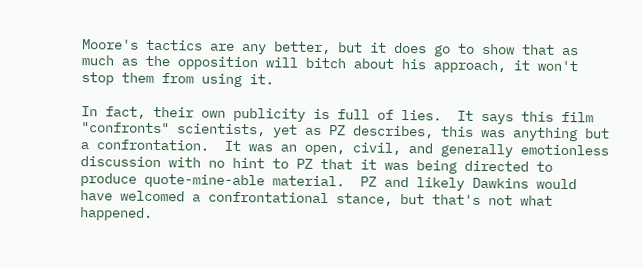Moore's tactics are any better, but it does go to show that as much as the opposition will bitch about his approach, it won't stop them from using it.

In fact, their own publicity is full of lies.  It says this film "confronts" scientists, yet as PZ describes, this was anything but a confrontation.  It was an open, civil, and generally emotionless discussion with no hint to PZ that it was being directed to produce quote-mine-able material.  PZ and likely Dawkins would have welcomed a confrontational stance, but that's not what happened.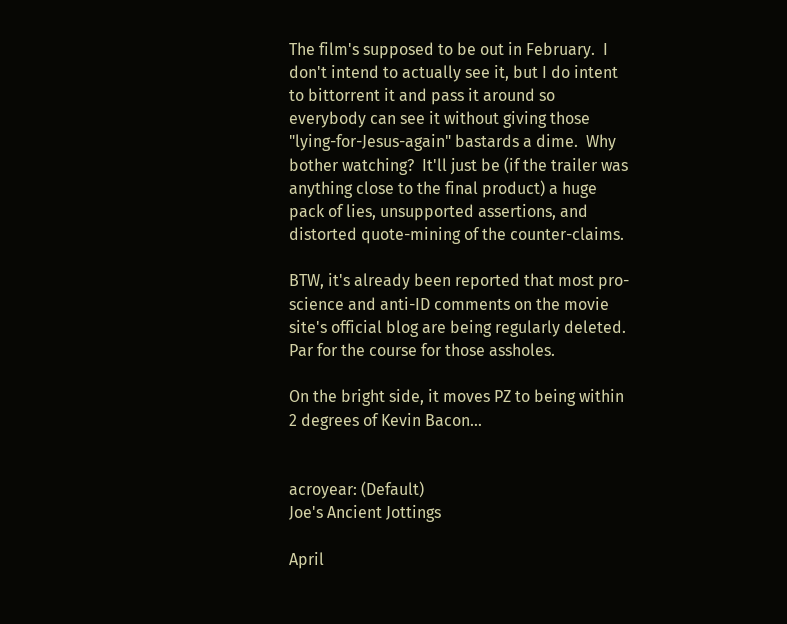The film's supposed to be out in February.  I don't intend to actually see it, but I do intent to bittorrent it and pass it around so everybody can see it without giving those "lying-for-Jesus-again" bastards a dime.  Why bother watching?  It'll just be (if the trailer was anything close to the final product) a huge pack of lies, unsupported assertions, and distorted quote-mining of the counter-claims.

BTW, it's already been reported that most pro-science and anti-ID comments on the movie site's official blog are being regularly deleted.  Par for the course for those assholes.

On the bright side, it moves PZ to being within 2 degrees of Kevin Bacon...


acroyear: (Default)
Joe's Ancient Jottings

April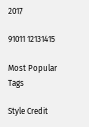2017

91011 12131415

Most Popular Tags

Style Credit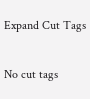Expand Cut Tags

No cut tags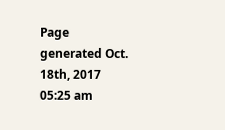Page generated Oct. 18th, 2017 05:25 am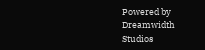Powered by Dreamwidth Studios